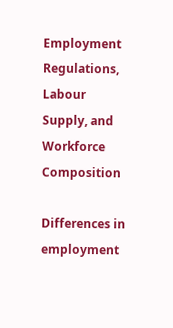Employment Regulations, Labour Supply, and Workforce Composition

Differences in employment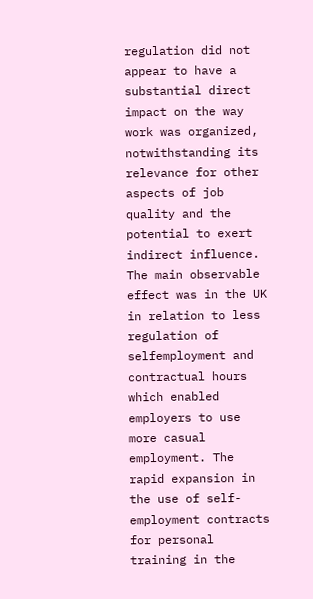regulation did not appear to have a substantial direct impact on the way work was organized, notwithstanding its relevance for other aspects of job quality and the potential to exert indirect influence. The main observable effect was in the UK in relation to less regulation of selfemployment and contractual hours which enabled employers to use more casual employment. The rapid expansion in the use of self-employment contracts for personal training in the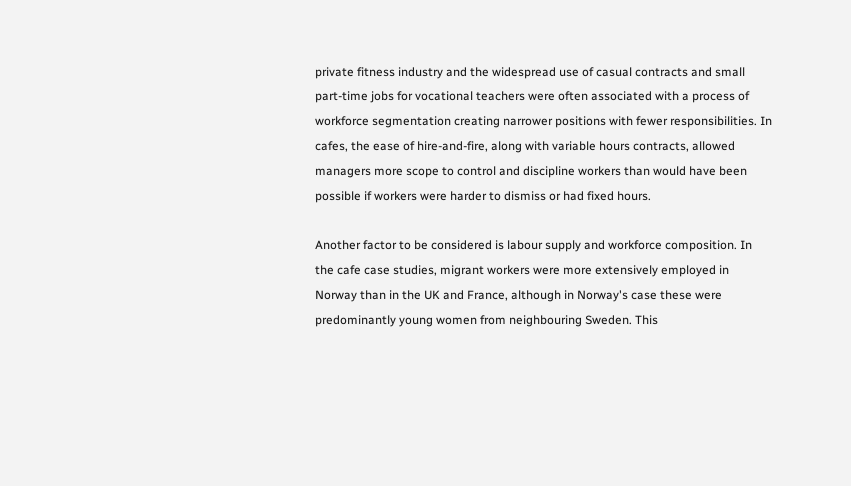private fitness industry and the widespread use of casual contracts and small part-time jobs for vocational teachers were often associated with a process of workforce segmentation creating narrower positions with fewer responsibilities. In cafes, the ease of hire-and-fire, along with variable hours contracts, allowed managers more scope to control and discipline workers than would have been possible if workers were harder to dismiss or had fixed hours.

Another factor to be considered is labour supply and workforce composition. In the cafe case studies, migrant workers were more extensively employed in Norway than in the UK and France, although in Norway's case these were predominantly young women from neighbouring Sweden. This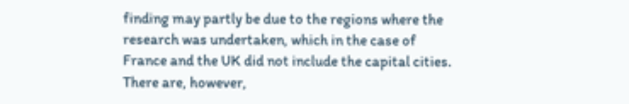finding may partly be due to the regions where the research was undertaken, which in the case of France and the UK did not include the capital cities. There are, however,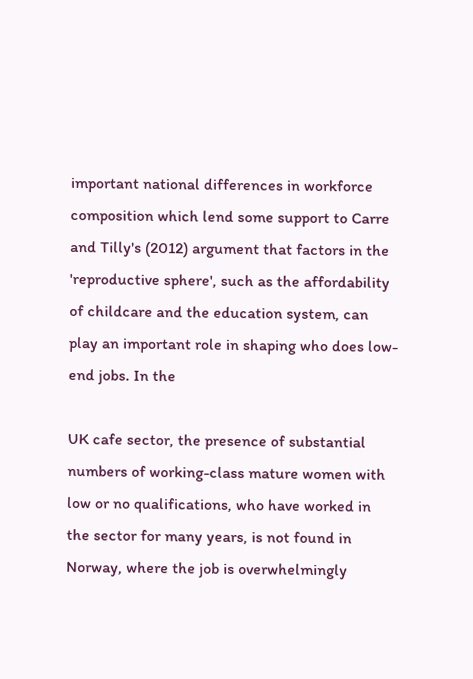important national differences in workforce composition which lend some support to Carre and Tilly's (2012) argument that factors in the 'reproductive sphere', such as the affordability of childcare and the education system, can play an important role in shaping who does low-end jobs. In the

UK cafe sector, the presence of substantial numbers of working-class mature women with low or no qualifications, who have worked in the sector for many years, is not found in Norway, where the job is overwhelmingly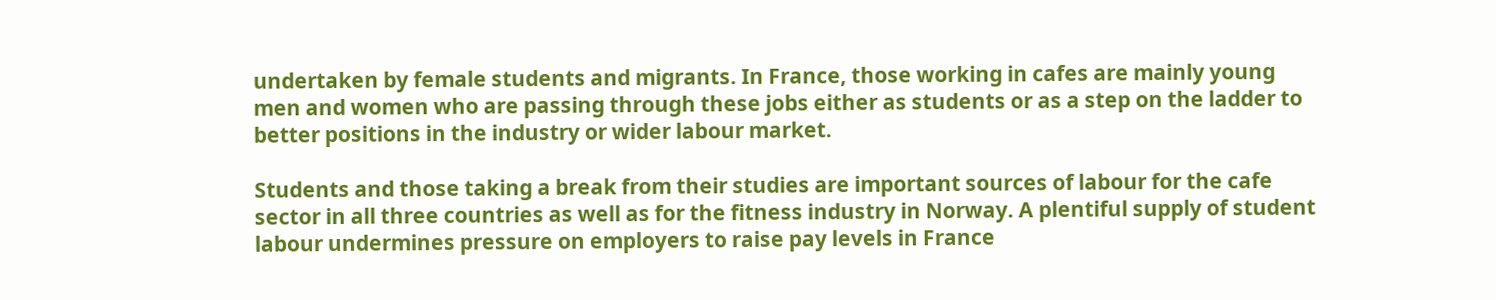undertaken by female students and migrants. In France, those working in cafes are mainly young men and women who are passing through these jobs either as students or as a step on the ladder to better positions in the industry or wider labour market.

Students and those taking a break from their studies are important sources of labour for the cafe sector in all three countries as well as for the fitness industry in Norway. A plentiful supply of student labour undermines pressure on employers to raise pay levels in France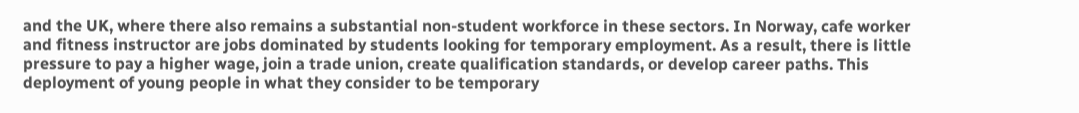and the UK, where there also remains a substantial non-student workforce in these sectors. In Norway, cafe worker and fitness instructor are jobs dominated by students looking for temporary employment. As a result, there is little pressure to pay a higher wage, join a trade union, create qualification standards, or develop career paths. This deployment of young people in what they consider to be temporary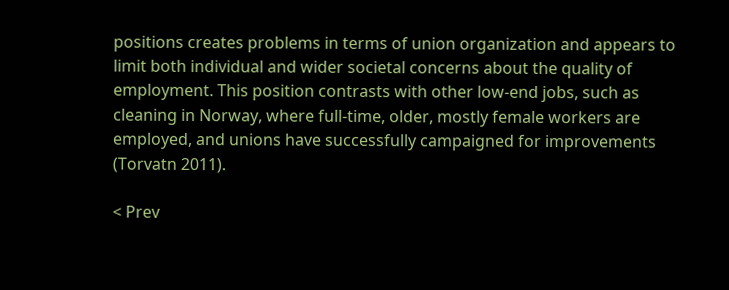positions creates problems in terms of union organization and appears to limit both individual and wider societal concerns about the quality of employment. This position contrasts with other low-end jobs, such as cleaning in Norway, where full-time, older, mostly female workers are employed, and unions have successfully campaigned for improvements (Torvatn 2011).

< Prev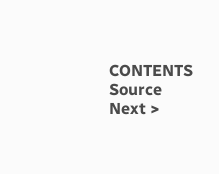CONTENTS   Source   Next >